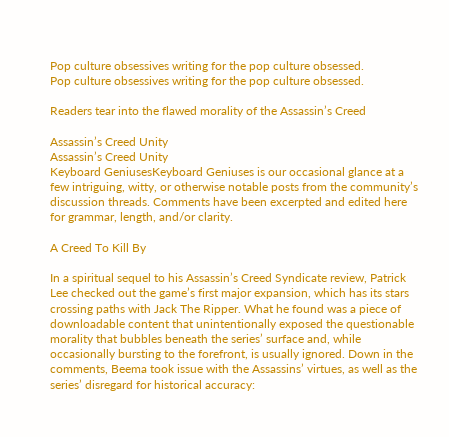Pop culture obsessives writing for the pop culture obsessed.
Pop culture obsessives writing for the pop culture obsessed.

Readers tear into the flawed morality of the Assassin’s Creed

Assassin’s Creed Unity
Assassin’s Creed Unity
Keyboard GeniusesKeyboard Geniuses is our occasional glance at a few intriguing, witty, or otherwise notable posts from the community’s discussion threads. Comments have been excerpted and edited here for grammar, length, and/or clarity.

A Creed To Kill By

In a spiritual sequel to his Assassin’s Creed Syndicate review, Patrick Lee checked out the game’s first major expansion, which has its stars crossing paths with Jack The Ripper. What he found was a piece of downloadable content that unintentionally exposed the questionable morality that bubbles beneath the series’ surface and, while occasionally bursting to the forefront, is usually ignored. Down in the comments, Beema took issue with the Assassins’ virtues, as well as the series’ disregard for historical accuracy: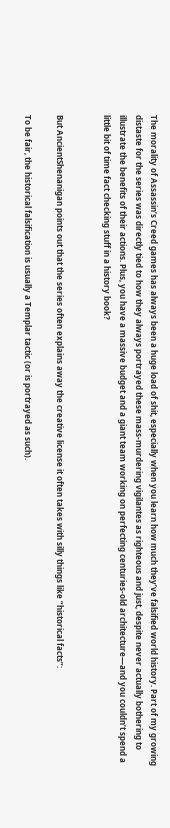The morality of Assassin’s Creed games has always been a huge load of shit, especially when you learn how much they’ve falsified world history. Part of my growing distaste for the series was directly tied to how they always portrayed these mass-murdering vigilantes as righteous and just, despite never actually bothering to illustrate the benefits of their actions. Plus, you have a massive budget and a giant team working on perfecting centuries-old architecture—and you couldn’t spend a little bit of time fact checking stuff in a history book?


But AncientShenanigan points out that the series often explains away the creative license it often takes with silly things like “historical facts”:

To be fair, the historical falsification is usually a Templar tactic (or is portrayed as such).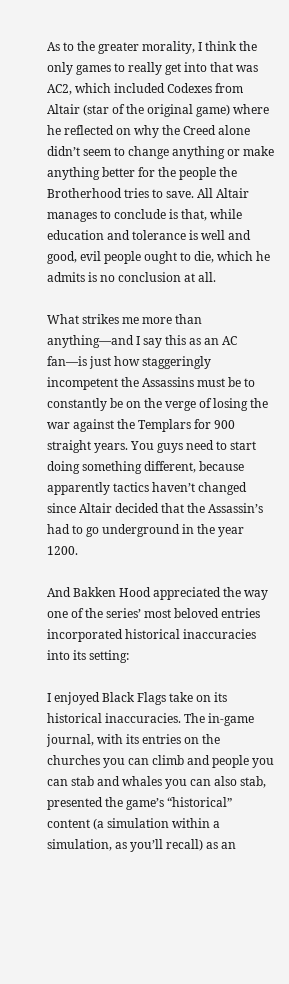As to the greater morality, I think the only games to really get into that was AC2, which included Codexes from Altair (star of the original game) where he reflected on why the Creed alone didn’t seem to change anything or make anything better for the people the Brotherhood tries to save. All Altair manages to conclude is that, while education and tolerance is well and good, evil people ought to die, which he admits is no conclusion at all.

What strikes me more than anything—and I say this as an AC fan—is just how staggeringly incompetent the Assassins must be to constantly be on the verge of losing the war against the Templars for 900 straight years. You guys need to start doing something different, because apparently tactics haven’t changed since Altair decided that the Assassin’s had to go underground in the year 1200.

And Bakken Hood appreciated the way one of the series’ most beloved entries incorporated historical inaccuracies into its setting:

I enjoyed Black Flags take on its historical inaccuracies. The in-game journal, with its entries on the churches you can climb and people you can stab and whales you can also stab, presented the game’s “historical” content (a simulation within a simulation, as you’ll recall) as an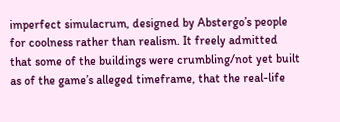imperfect simulacrum, designed by Abstergo’s people for coolness rather than realism. It freely admitted that some of the buildings were crumbling/not yet built as of the game’s alleged timeframe, that the real-life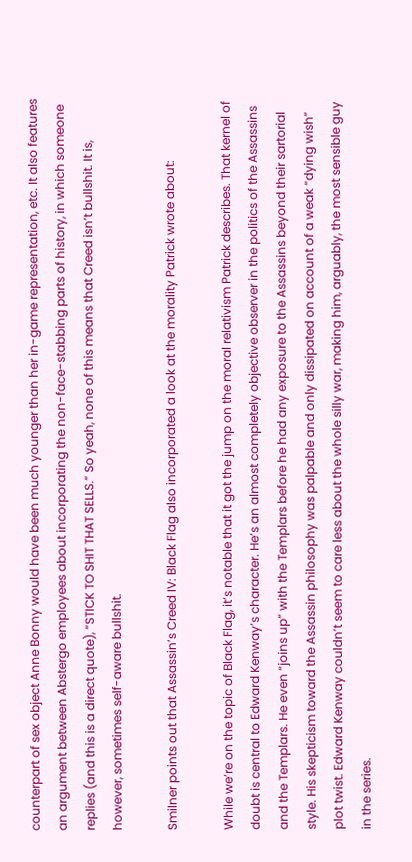counterpart of sex object Anne Bonny would have been much younger than her in-game representation, etc. It also features an argument between Abstergo employees about incorporating the non-face-stabbing parts of history, in which someone replies (and this is a direct quote), “STICK TO SHIT THAT SELLS.” So yeah, none of this means that Creed isn’t bullshit. It is, however, sometimes self-aware bullshit.

Smilner points out that Assassin’s Creed IV: Black Flag also incorporated a look at the morality Patrick wrote about:

While we’re on the topic of Black Flag, it’s notable that it got the jump on the moral relativism Patrick describes. That kernel of doubt is central to Edward Kenway’s character. He’s an almost completely objective observer in the politics of the Assassins and the Templars. He even “joins up” with the Templars before he had any exposure to the Assassins beyond their sartorial style. His skepticism toward the Assassin philosophy was palpable and only dissipated on account of a weak “dying wish” plot twist. Edward Kenway couldn’t seem to care less about the whole silly war, making him, arguably, the most sensible guy in the series.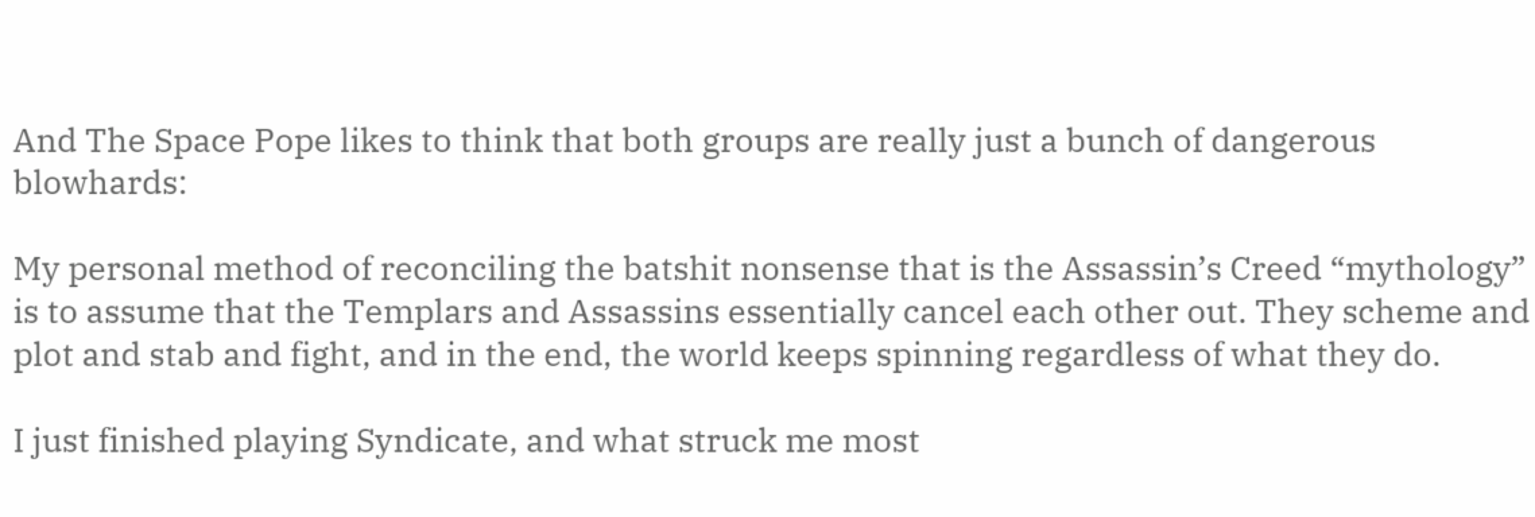And The Space Pope likes to think that both groups are really just a bunch of dangerous blowhards:

My personal method of reconciling the batshit nonsense that is the Assassin’s Creed “mythology” is to assume that the Templars and Assassins essentially cancel each other out. They scheme and plot and stab and fight, and in the end, the world keeps spinning regardless of what they do.

I just finished playing Syndicate, and what struck me most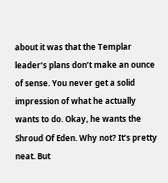about it was that the Templar leader’s plans don’t make an ounce of sense. You never get a solid impression of what he actually wants to do. Okay, he wants the Shroud Of Eden. Why not? It’s pretty neat. But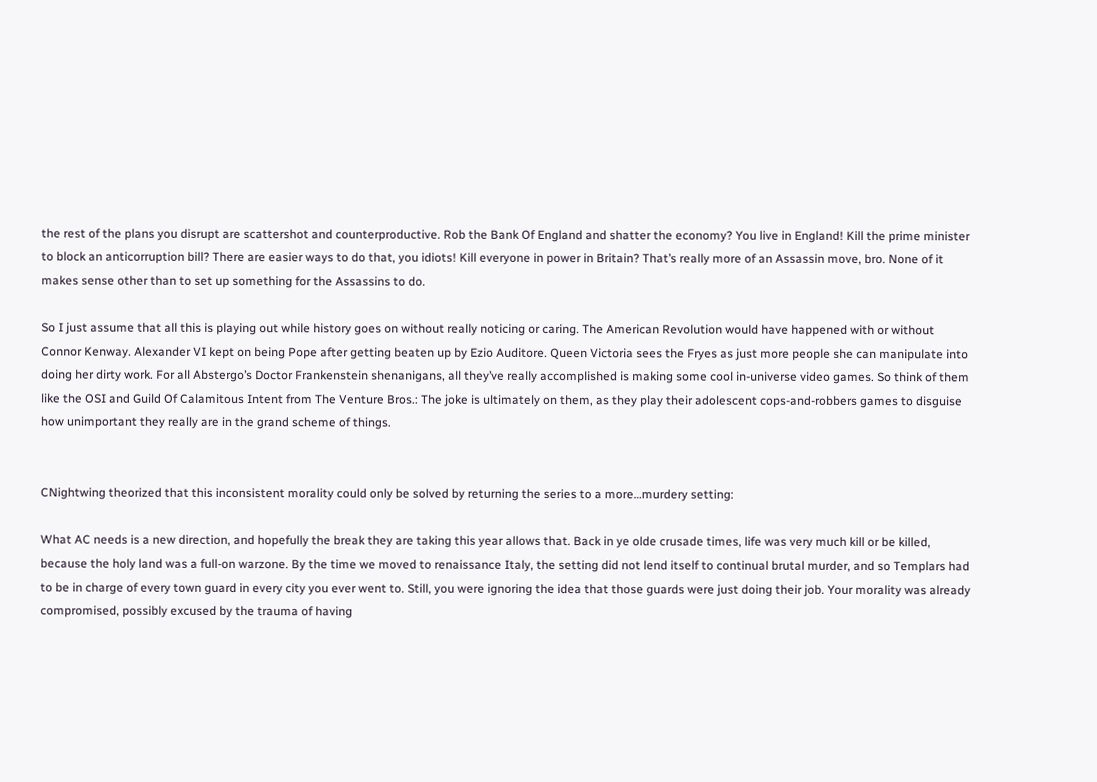the rest of the plans you disrupt are scattershot and counterproductive. Rob the Bank Of England and shatter the economy? You live in England! Kill the prime minister to block an anticorruption bill? There are easier ways to do that, you idiots! Kill everyone in power in Britain? That’s really more of an Assassin move, bro. None of it makes sense other than to set up something for the Assassins to do.

So I just assume that all this is playing out while history goes on without really noticing or caring. The American Revolution would have happened with or without Connor Kenway. Alexander VI kept on being Pope after getting beaten up by Ezio Auditore. Queen Victoria sees the Fryes as just more people she can manipulate into doing her dirty work. For all Abstergo’s Doctor Frankenstein shenanigans, all they’ve really accomplished is making some cool in-universe video games. So think of them like the OSI and Guild Of Calamitous Intent from The Venture Bros.: The joke is ultimately on them, as they play their adolescent cops-and-robbers games to disguise how unimportant they really are in the grand scheme of things.


CNightwing theorized that this inconsistent morality could only be solved by returning the series to a more…murdery setting:

What AC needs is a new direction, and hopefully the break they are taking this year allows that. Back in ye olde crusade times, life was very much kill or be killed, because the holy land was a full-on warzone. By the time we moved to renaissance Italy, the setting did not lend itself to continual brutal murder, and so Templars had to be in charge of every town guard in every city you ever went to. Still, you were ignoring the idea that those guards were just doing their job. Your morality was already compromised, possibly excused by the trauma of having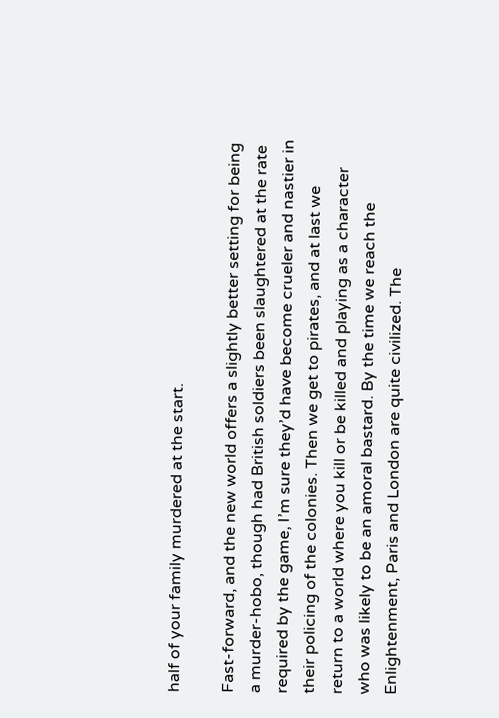half of your family murdered at the start.

Fast-forward, and the new world offers a slightly better setting for being a murder-hobo, though had British soldiers been slaughtered at the rate required by the game, I’m sure they’d have become crueler and nastier in their policing of the colonies. Then we get to pirates, and at last we return to a world where you kill or be killed and playing as a character who was likely to be an amoral bastard. By the time we reach the Enlightenment, Paris and London are quite civilized. The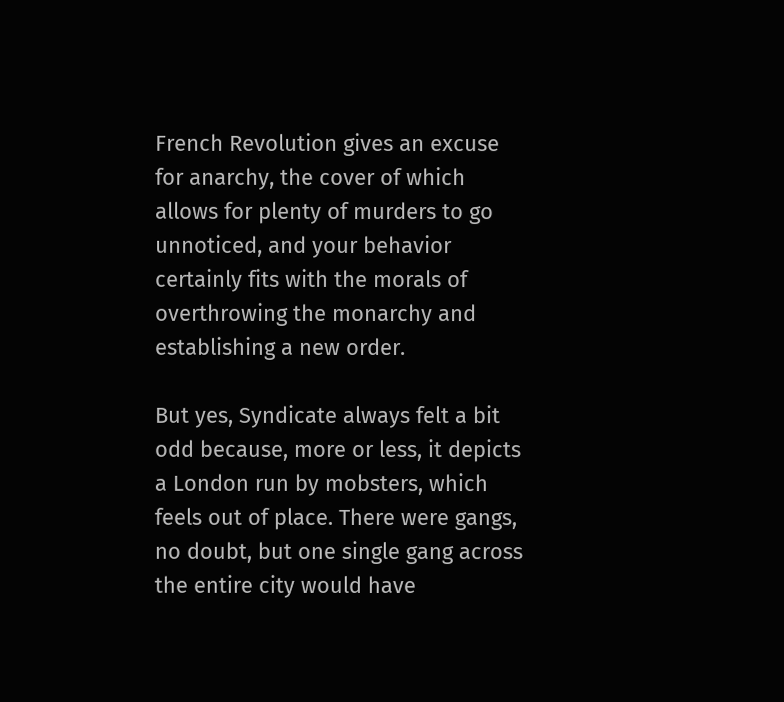French Revolution gives an excuse for anarchy, the cover of which allows for plenty of murders to go unnoticed, and your behavior certainly fits with the morals of overthrowing the monarchy and establishing a new order.

But yes, Syndicate always felt a bit odd because, more or less, it depicts a London run by mobsters, which feels out of place. There were gangs, no doubt, but one single gang across the entire city would have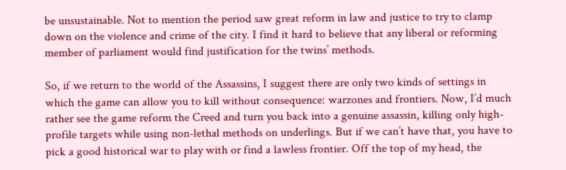be unsustainable. Not to mention the period saw great reform in law and justice to try to clamp down on the violence and crime of the city. I find it hard to believe that any liberal or reforming member of parliament would find justification for the twins’ methods.

So, if we return to the world of the Assassins, I suggest there are only two kinds of settings in which the game can allow you to kill without consequence: warzones and frontiers. Now, I’d much rather see the game reform the Creed and turn you back into a genuine assassin, killing only high-profile targets while using non-lethal methods on underlings. But if we can’t have that, you have to pick a good historical war to play with or find a lawless frontier. Off the top of my head, the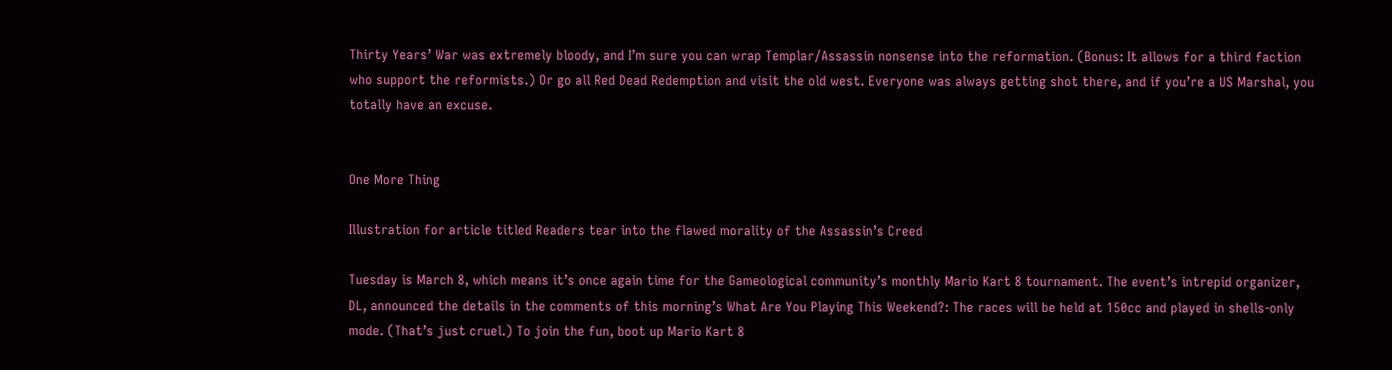Thirty Years’ War was extremely bloody, and I’m sure you can wrap Templar/Assassin nonsense into the reformation. (Bonus: It allows for a third faction who support the reformists.) Or go all Red Dead Redemption and visit the old west. Everyone was always getting shot there, and if you’re a US Marshal, you totally have an excuse.


One More Thing

Illustration for article titled Readers tear into the flawed morality of the Assassin’s Creed

Tuesday is March 8, which means it’s once again time for the Gameological community’s monthly Mario Kart 8 tournament. The event’s intrepid organizer, DL, announced the details in the comments of this morning’s What Are You Playing This Weekend?: The races will be held at 150cc and played in shells-only mode. (That’s just cruel.) To join the fun, boot up Mario Kart 8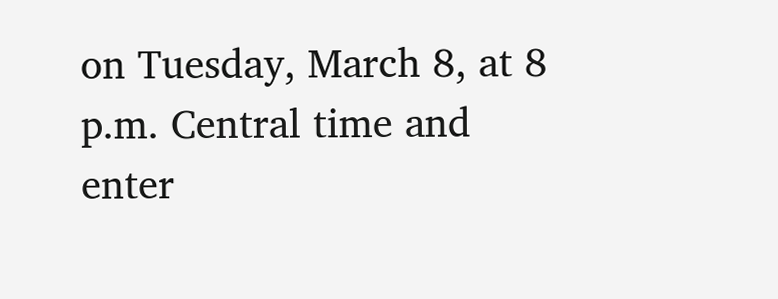on Tuesday, March 8, at 8 p.m. Central time and enter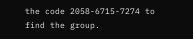the code 2058-6715-7274 to find the group.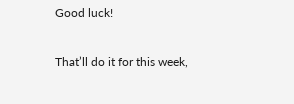Good luck!

That’ll do it for this week,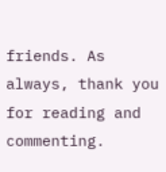friends. As always, thank you for reading and commenting.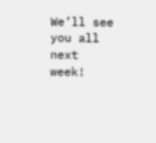We’ll see you all next week!